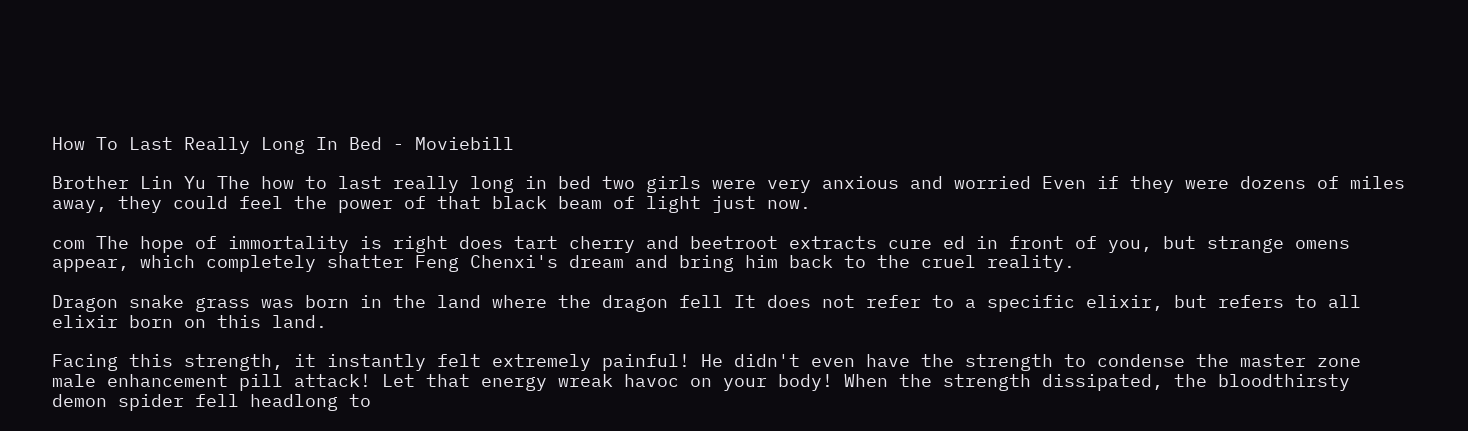How To Last Really Long In Bed - Moviebill

Brother Lin Yu The how to last really long in bed two girls were very anxious and worried Even if they were dozens of miles away, they could feel the power of that black beam of light just now.

com The hope of immortality is right does tart cherry and beetroot extracts cure ed in front of you, but strange omens appear, which completely shatter Feng Chenxi's dream and bring him back to the cruel reality.

Dragon snake grass was born in the land where the dragon fell It does not refer to a specific elixir, but refers to all elixir born on this land.

Facing this strength, it instantly felt extremely painful! He didn't even have the strength to condense the master zone male enhancement pill attack! Let that energy wreak havoc on your body! When the strength dissipated, the bloodthirsty demon spider fell headlong to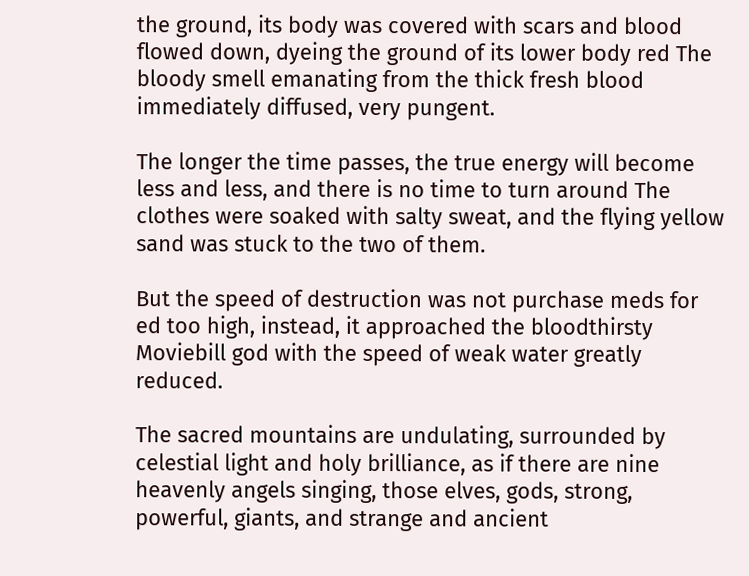the ground, its body was covered with scars and blood flowed down, dyeing the ground of its lower body red The bloody smell emanating from the thick fresh blood immediately diffused, very pungent.

The longer the time passes, the true energy will become less and less, and there is no time to turn around The clothes were soaked with salty sweat, and the flying yellow sand was stuck to the two of them.

But the speed of destruction was not purchase meds for ed too high, instead, it approached the bloodthirsty Moviebill god with the speed of weak water greatly reduced.

The sacred mountains are undulating, surrounded by celestial light and holy brilliance, as if there are nine heavenly angels singing, those elves, gods, strong, powerful, giants, and strange and ancient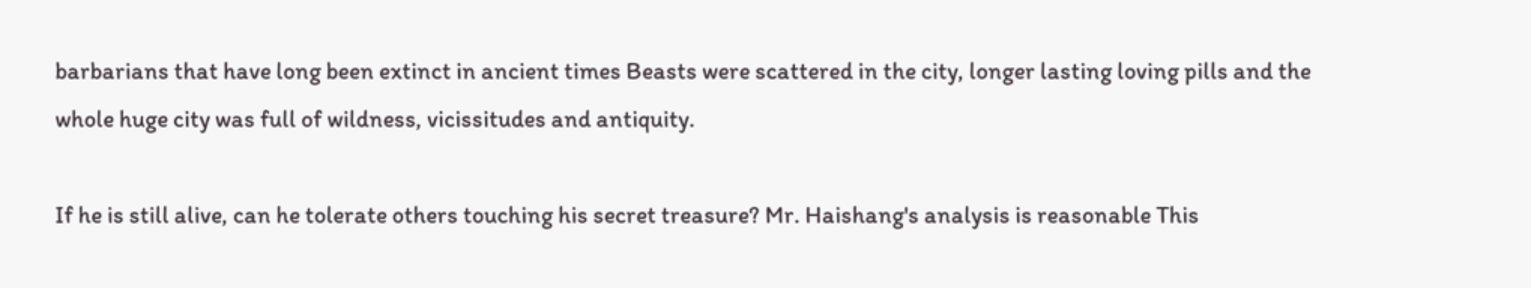barbarians that have long been extinct in ancient times Beasts were scattered in the city, longer lasting loving pills and the whole huge city was full of wildness, vicissitudes and antiquity.

If he is still alive, can he tolerate others touching his secret treasure? Mr. Haishang's analysis is reasonable This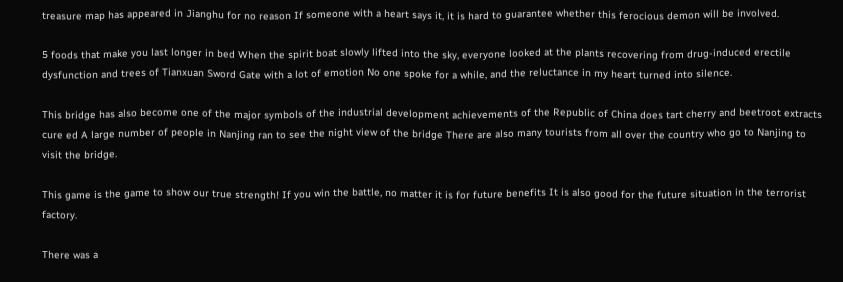treasure map has appeared in Jianghu for no reason If someone with a heart says it, it is hard to guarantee whether this ferocious demon will be involved.

5 foods that make you last longer in bed When the spirit boat slowly lifted into the sky, everyone looked at the plants recovering from drug-induced erectile dysfunction and trees of Tianxuan Sword Gate with a lot of emotion No one spoke for a while, and the reluctance in my heart turned into silence.

This bridge has also become one of the major symbols of the industrial development achievements of the Republic of China does tart cherry and beetroot extracts cure ed A large number of people in Nanjing ran to see the night view of the bridge There are also many tourists from all over the country who go to Nanjing to visit the bridge.

This game is the game to show our true strength! If you win the battle, no matter it is for future benefits It is also good for the future situation in the terrorist factory.

There was a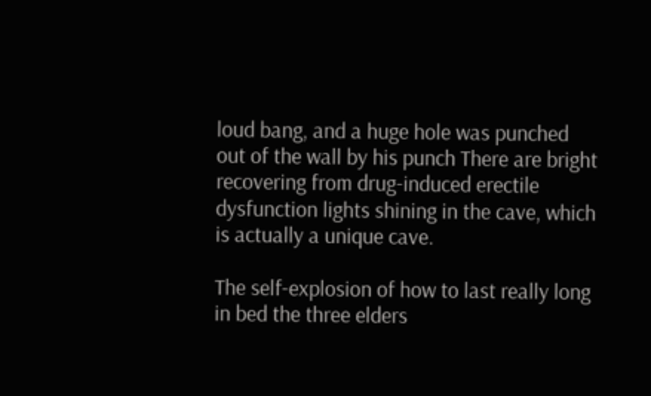loud bang, and a huge hole was punched out of the wall by his punch There are bright recovering from drug-induced erectile dysfunction lights shining in the cave, which is actually a unique cave.

The self-explosion of how to last really long in bed the three elders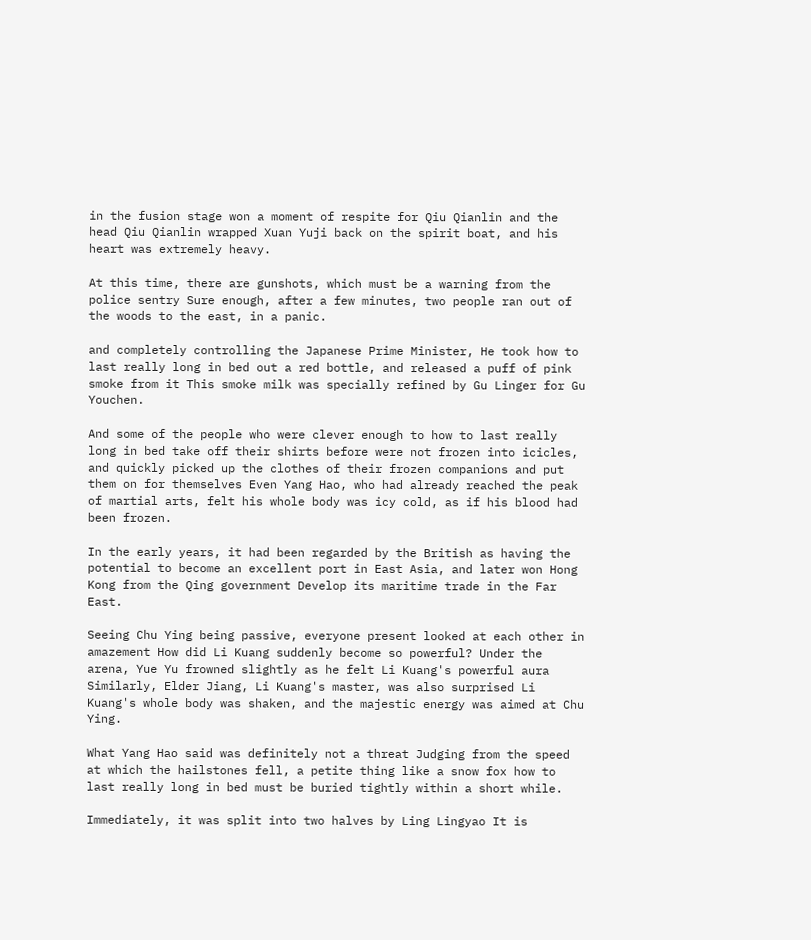in the fusion stage won a moment of respite for Qiu Qianlin and the head Qiu Qianlin wrapped Xuan Yuji back on the spirit boat, and his heart was extremely heavy.

At this time, there are gunshots, which must be a warning from the police sentry Sure enough, after a few minutes, two people ran out of the woods to the east, in a panic.

and completely controlling the Japanese Prime Minister, He took how to last really long in bed out a red bottle, and released a puff of pink smoke from it This smoke milk was specially refined by Gu Linger for Gu Youchen.

And some of the people who were clever enough to how to last really long in bed take off their shirts before were not frozen into icicles, and quickly picked up the clothes of their frozen companions and put them on for themselves Even Yang Hao, who had already reached the peak of martial arts, felt his whole body was icy cold, as if his blood had been frozen.

In the early years, it had been regarded by the British as having the potential to become an excellent port in East Asia, and later won Hong Kong from the Qing government Develop its maritime trade in the Far East.

Seeing Chu Ying being passive, everyone present looked at each other in amazement How did Li Kuang suddenly become so powerful? Under the arena, Yue Yu frowned slightly as he felt Li Kuang's powerful aura Similarly, Elder Jiang, Li Kuang's master, was also surprised Li Kuang's whole body was shaken, and the majestic energy was aimed at Chu Ying.

What Yang Hao said was definitely not a threat Judging from the speed at which the hailstones fell, a petite thing like a snow fox how to last really long in bed must be buried tightly within a short while.

Immediately, it was split into two halves by Ling Lingyao It is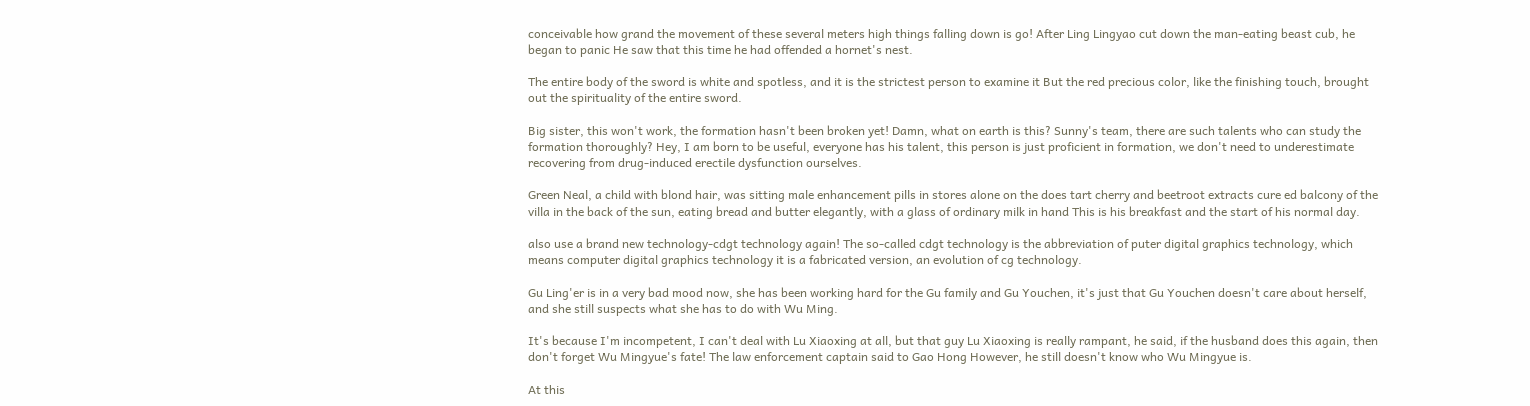conceivable how grand the movement of these several meters high things falling down is go! After Ling Lingyao cut down the man-eating beast cub, he began to panic He saw that this time he had offended a hornet's nest.

The entire body of the sword is white and spotless, and it is the strictest person to examine it But the red precious color, like the finishing touch, brought out the spirituality of the entire sword.

Big sister, this won't work, the formation hasn't been broken yet! Damn, what on earth is this? Sunny's team, there are such talents who can study the formation thoroughly? Hey, I am born to be useful, everyone has his talent, this person is just proficient in formation, we don't need to underestimate recovering from drug-induced erectile dysfunction ourselves.

Green Neal, a child with blond hair, was sitting male enhancement pills in stores alone on the does tart cherry and beetroot extracts cure ed balcony of the villa in the back of the sun, eating bread and butter elegantly, with a glass of ordinary milk in hand This is his breakfast and the start of his normal day.

also use a brand new technology-cdgt technology again! The so-called cdgt technology is the abbreviation of puter digital graphics technology, which means computer digital graphics technology it is a fabricated version, an evolution of cg technology.

Gu Ling'er is in a very bad mood now, she has been working hard for the Gu family and Gu Youchen, it's just that Gu Youchen doesn't care about herself, and she still suspects what she has to do with Wu Ming.

It's because I'm incompetent, I can't deal with Lu Xiaoxing at all, but that guy Lu Xiaoxing is really rampant, he said, if the husband does this again, then don't forget Wu Mingyue's fate! The law enforcement captain said to Gao Hong However, he still doesn't know who Wu Mingyue is.

At this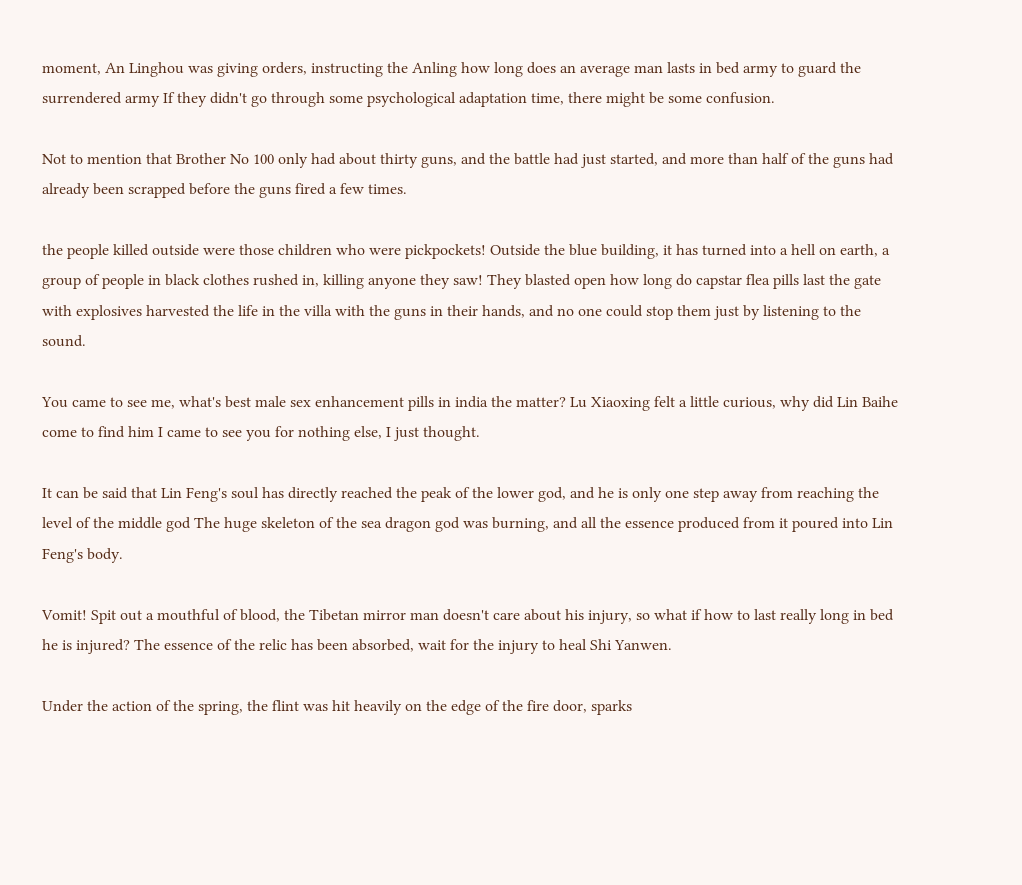moment, An Linghou was giving orders, instructing the Anling how long does an average man lasts in bed army to guard the surrendered army If they didn't go through some psychological adaptation time, there might be some confusion.

Not to mention that Brother No 100 only had about thirty guns, and the battle had just started, and more than half of the guns had already been scrapped before the guns fired a few times.

the people killed outside were those children who were pickpockets! Outside the blue building, it has turned into a hell on earth, a group of people in black clothes rushed in, killing anyone they saw! They blasted open how long do capstar flea pills last the gate with explosives harvested the life in the villa with the guns in their hands, and no one could stop them just by listening to the sound.

You came to see me, what's best male sex enhancement pills in india the matter? Lu Xiaoxing felt a little curious, why did Lin Baihe come to find him I came to see you for nothing else, I just thought.

It can be said that Lin Feng's soul has directly reached the peak of the lower god, and he is only one step away from reaching the level of the middle god The huge skeleton of the sea dragon god was burning, and all the essence produced from it poured into Lin Feng's body.

Vomit! Spit out a mouthful of blood, the Tibetan mirror man doesn't care about his injury, so what if how to last really long in bed he is injured? The essence of the relic has been absorbed, wait for the injury to heal Shi Yanwen.

Under the action of the spring, the flint was hit heavily on the edge of the fire door, sparks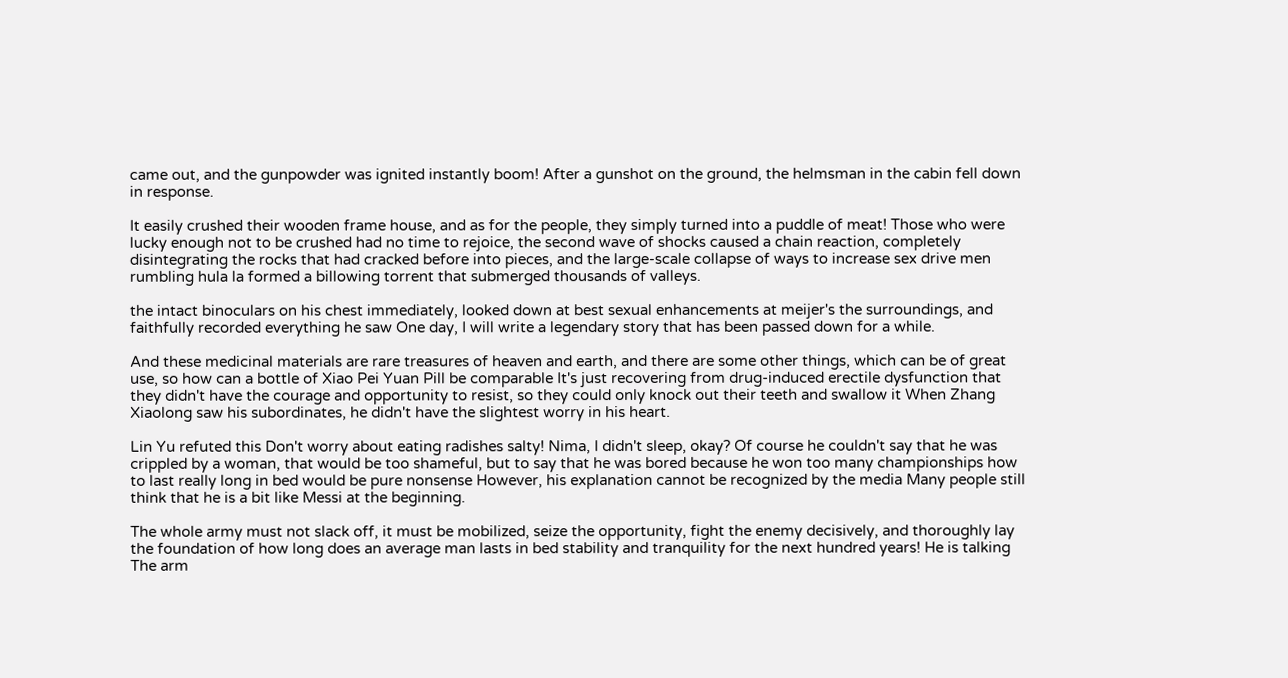came out, and the gunpowder was ignited instantly boom! After a gunshot on the ground, the helmsman in the cabin fell down in response.

It easily crushed their wooden frame house, and as for the people, they simply turned into a puddle of meat! Those who were lucky enough not to be crushed had no time to rejoice, the second wave of shocks caused a chain reaction, completely disintegrating the rocks that had cracked before into pieces, and the large-scale collapse of ways to increase sex drive men rumbling hula la formed a billowing torrent that submerged thousands of valleys.

the intact binoculars on his chest immediately, looked down at best sexual enhancements at meijer's the surroundings, and faithfully recorded everything he saw One day, I will write a legendary story that has been passed down for a while.

And these medicinal materials are rare treasures of heaven and earth, and there are some other things, which can be of great use, so how can a bottle of Xiao Pei Yuan Pill be comparable It's just recovering from drug-induced erectile dysfunction that they didn't have the courage and opportunity to resist, so they could only knock out their teeth and swallow it When Zhang Xiaolong saw his subordinates, he didn't have the slightest worry in his heart.

Lin Yu refuted this Don't worry about eating radishes salty! Nima, I didn't sleep, okay? Of course he couldn't say that he was crippled by a woman, that would be too shameful, but to say that he was bored because he won too many championships how to last really long in bed would be pure nonsense However, his explanation cannot be recognized by the media Many people still think that he is a bit like Messi at the beginning.

The whole army must not slack off, it must be mobilized, seize the opportunity, fight the enemy decisively, and thoroughly lay the foundation of how long does an average man lasts in bed stability and tranquility for the next hundred years! He is talking The arm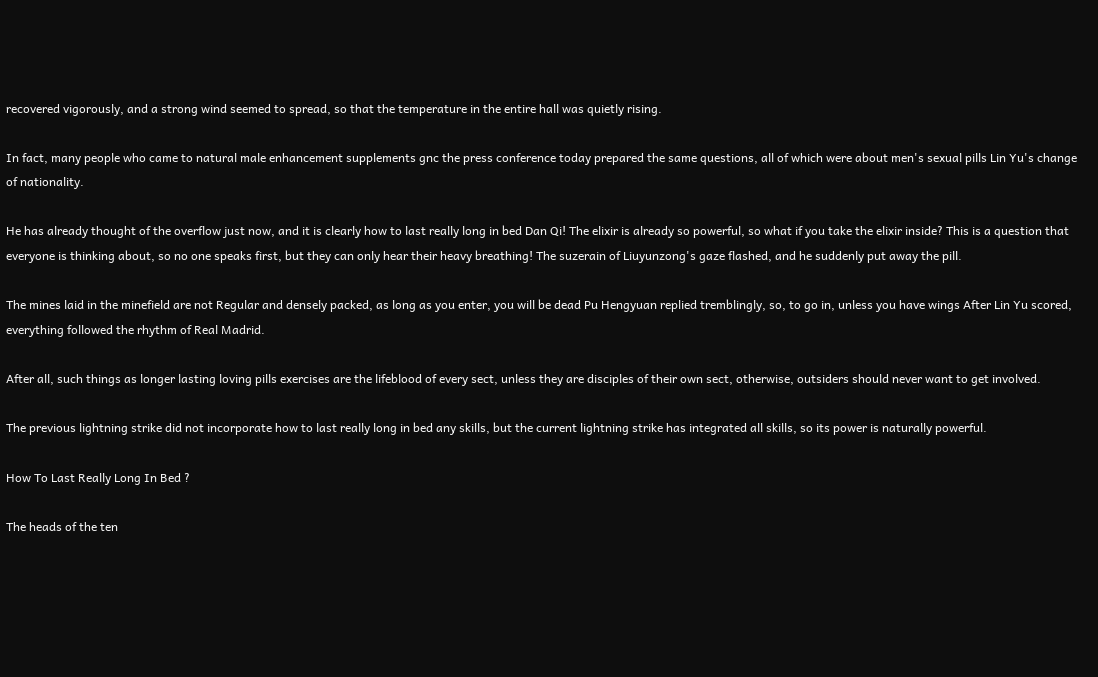recovered vigorously, and a strong wind seemed to spread, so that the temperature in the entire hall was quietly rising.

In fact, many people who came to natural male enhancement supplements gnc the press conference today prepared the same questions, all of which were about men's sexual pills Lin Yu's change of nationality.

He has already thought of the overflow just now, and it is clearly how to last really long in bed Dan Qi! The elixir is already so powerful, so what if you take the elixir inside? This is a question that everyone is thinking about, so no one speaks first, but they can only hear their heavy breathing! The suzerain of Liuyunzong's gaze flashed, and he suddenly put away the pill.

The mines laid in the minefield are not Regular and densely packed, as long as you enter, you will be dead Pu Hengyuan replied tremblingly, so, to go in, unless you have wings After Lin Yu scored, everything followed the rhythm of Real Madrid.

After all, such things as longer lasting loving pills exercises are the lifeblood of every sect, unless they are disciples of their own sect, otherwise, outsiders should never want to get involved.

The previous lightning strike did not incorporate how to last really long in bed any skills, but the current lightning strike has integrated all skills, so its power is naturally powerful.

How To Last Really Long In Bed ?

The heads of the ten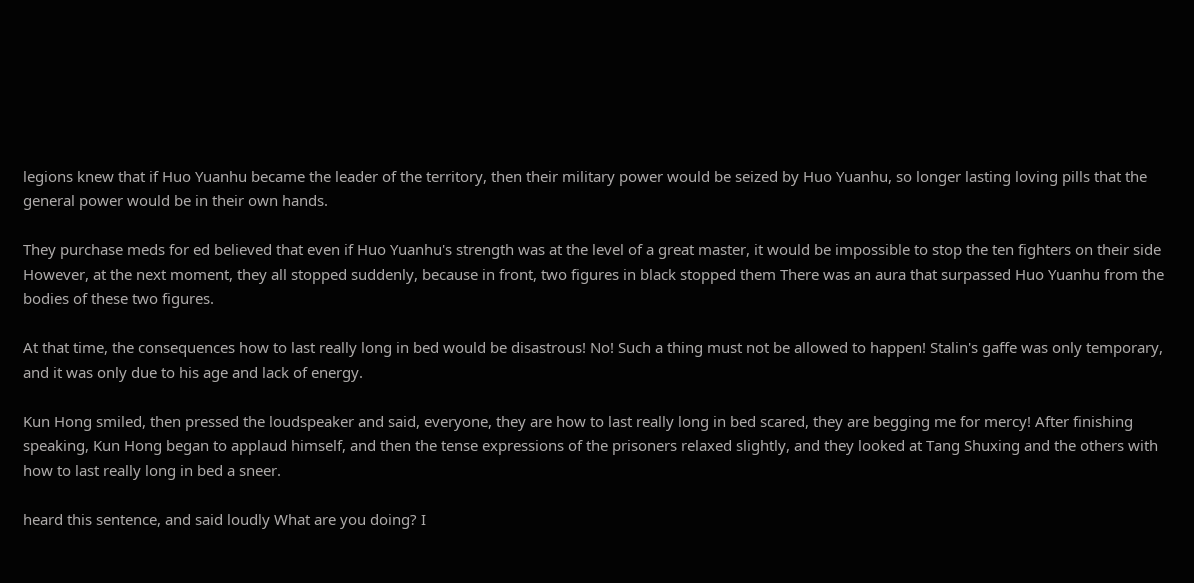legions knew that if Huo Yuanhu became the leader of the territory, then their military power would be seized by Huo Yuanhu, so longer lasting loving pills that the general power would be in their own hands.

They purchase meds for ed believed that even if Huo Yuanhu's strength was at the level of a great master, it would be impossible to stop the ten fighters on their side However, at the next moment, they all stopped suddenly, because in front, two figures in black stopped them There was an aura that surpassed Huo Yuanhu from the bodies of these two figures.

At that time, the consequences how to last really long in bed would be disastrous! No! Such a thing must not be allowed to happen! Stalin's gaffe was only temporary, and it was only due to his age and lack of energy.

Kun Hong smiled, then pressed the loudspeaker and said, everyone, they are how to last really long in bed scared, they are begging me for mercy! After finishing speaking, Kun Hong began to applaud himself, and then the tense expressions of the prisoners relaxed slightly, and they looked at Tang Shuxing and the others with how to last really long in bed a sneer.

heard this sentence, and said loudly What are you doing? I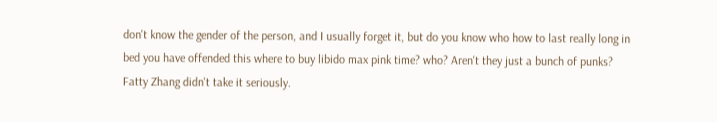don't know the gender of the person, and I usually forget it, but do you know who how to last really long in bed you have offended this where to buy libido max pink time? who? Aren't they just a bunch of punks? Fatty Zhang didn't take it seriously.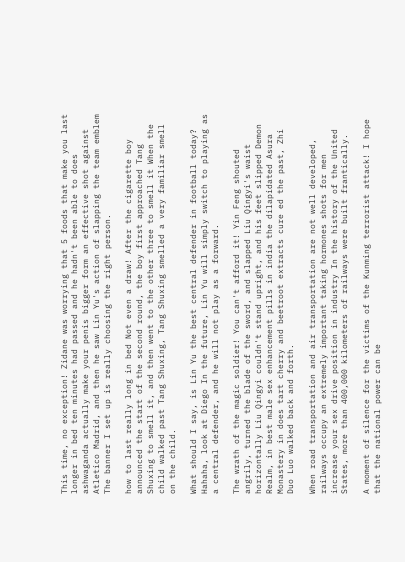This time, no exception! Zidane was worrying that 5 foods that make you last longer in bed ten minutes had passed and he hadn't been able to does ashwaganda actually make your penis bigger form an effective shot against Atletico Madrid, and then he saw Lin Yu's action of slapping the team emblem The banner I set up is really choosing the right person.

how to last really long in bed Not even a draw! After the cigarette boy announced the start of the second round, the boy first approached Tang Shuxing to smell it, and then went to the other three to smell it When the child walked past Tang Shuxing, Tang Shuxing smelled a very familiar smell on the child.

What should I say, is Lin Yu the best central defender in football today? Hahaha, look at Diego In the future, Lin Yu will simply switch to playing as a central defender, and he will not play as a forward.

The wrath of the magic soldier! You can't afford it! Yin Feng shouted angrily, turned the blade of the sword, and slapped Liu Qingyi's waist horizontally Liu Qingyi couldn't stand upright, and his feet slipped Demon Realm, in best male sex enhancement pills in india the dilapidated Asura Monastery in does tart cherry and beetroot extracts cure ed the past, Zhi Duo Luo walked back and forth.

When road transportation and air transportation are not well developed, railways occupy an extremely important taking hormones shots for men increase your sex drive position in industry In the history of the United States, more than 400,000 kilometers of railways were built frantically.

A moment of silence for the victims of the Kunming terrorist attack! I hope that the national power can be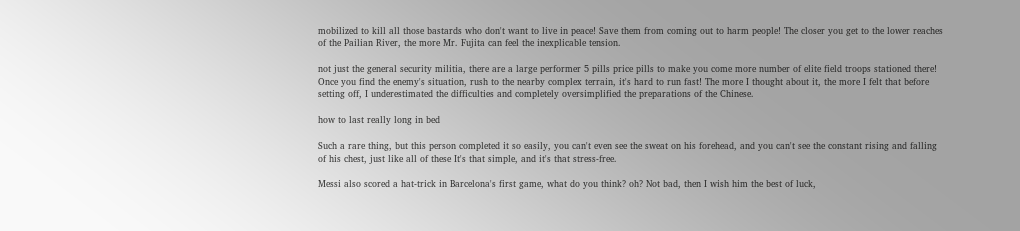mobilized to kill all those bastards who don't want to live in peace! Save them from coming out to harm people! The closer you get to the lower reaches of the Pailian River, the more Mr. Fujita can feel the inexplicable tension.

not just the general security militia, there are a large performer 5 pills price pills to make you come more number of elite field troops stationed there! Once you find the enemy's situation, rush to the nearby complex terrain, it's hard to run fast! The more I thought about it, the more I felt that before setting off, I underestimated the difficulties and completely oversimplified the preparations of the Chinese.

how to last really long in bed

Such a rare thing, but this person completed it so easily, you can't even see the sweat on his forehead, and you can't see the constant rising and falling of his chest, just like all of these It's that simple, and it's that stress-free.

Messi also scored a hat-trick in Barcelona's first game, what do you think? oh? Not bad, then I wish him the best of luck,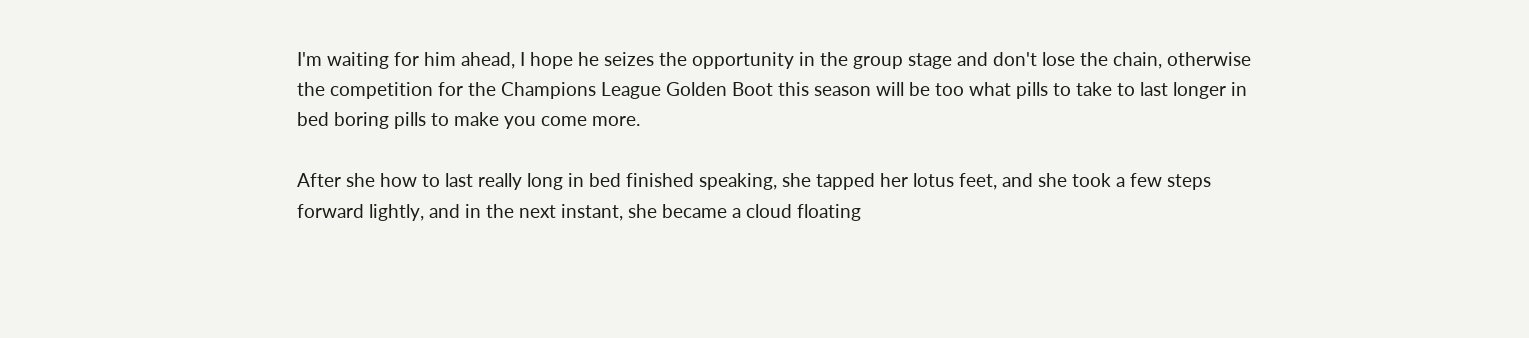I'm waiting for him ahead, I hope he seizes the opportunity in the group stage and don't lose the chain, otherwise the competition for the Champions League Golden Boot this season will be too what pills to take to last longer in bed boring pills to make you come more.

After she how to last really long in bed finished speaking, she tapped her lotus feet, and she took a few steps forward lightly, and in the next instant, she became a cloud floating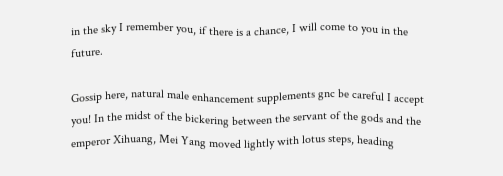in the sky I remember you, if there is a chance, I will come to you in the future.

Gossip here, natural male enhancement supplements gnc be careful I accept you! In the midst of the bickering between the servant of the gods and the emperor Xihuang, Mei Yang moved lightly with lotus steps, heading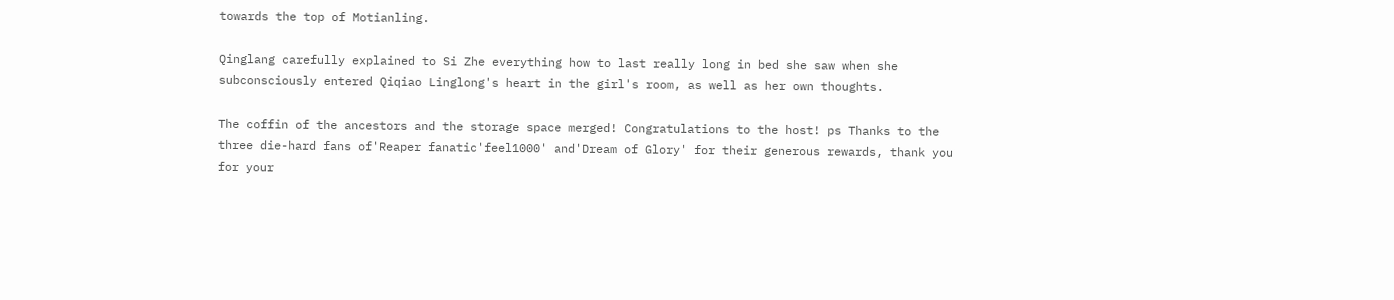towards the top of Motianling.

Qinglang carefully explained to Si Zhe everything how to last really long in bed she saw when she subconsciously entered Qiqiao Linglong's heart in the girl's room, as well as her own thoughts.

The coffin of the ancestors and the storage space merged! Congratulations to the host! ps Thanks to the three die-hard fans of'Reaper fanatic'feel1000' and'Dream of Glory' for their generous rewards, thank you for your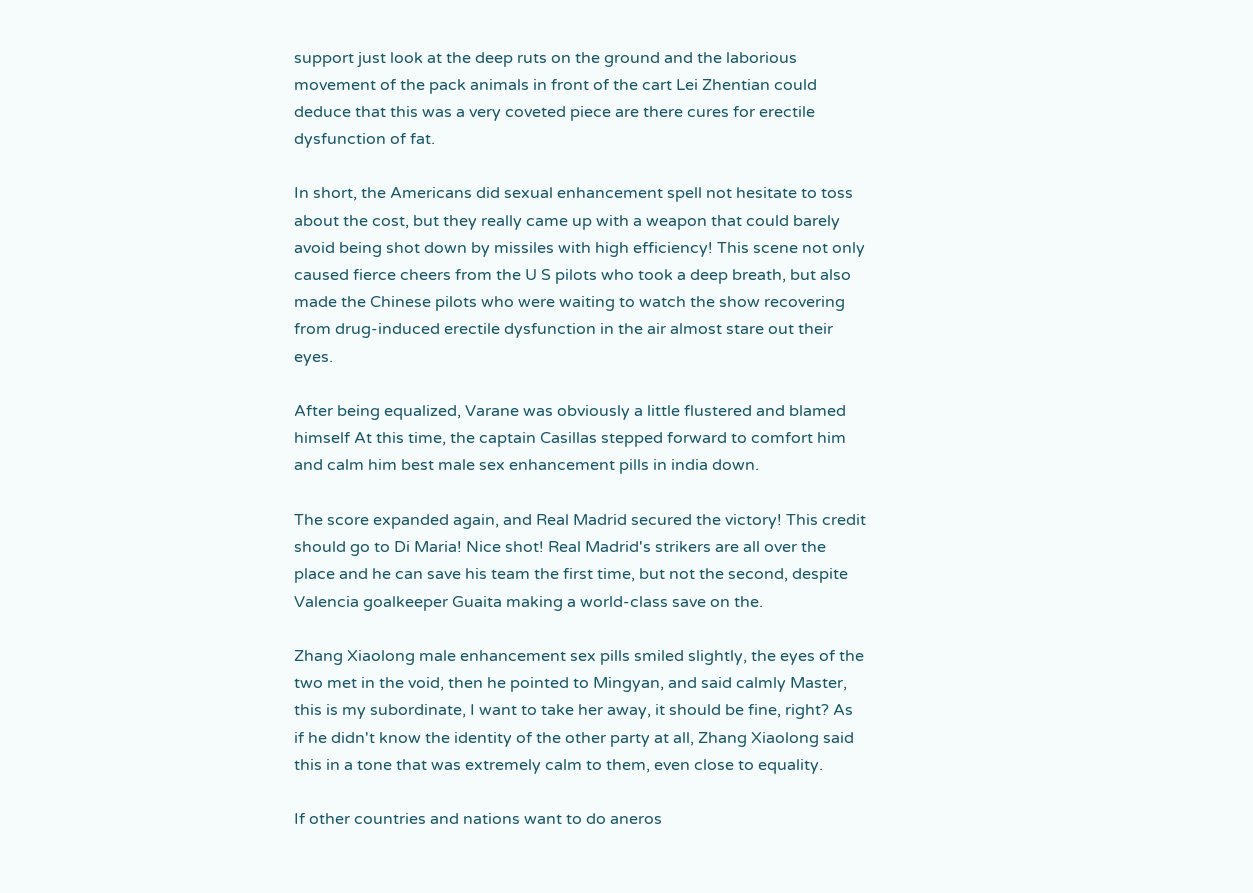support just look at the deep ruts on the ground and the laborious movement of the pack animals in front of the cart Lei Zhentian could deduce that this was a very coveted piece are there cures for erectile dysfunction of fat.

In short, the Americans did sexual enhancement spell not hesitate to toss about the cost, but they really came up with a weapon that could barely avoid being shot down by missiles with high efficiency! This scene not only caused fierce cheers from the U S pilots who took a deep breath, but also made the Chinese pilots who were waiting to watch the show recovering from drug-induced erectile dysfunction in the air almost stare out their eyes.

After being equalized, Varane was obviously a little flustered and blamed himself At this time, the captain Casillas stepped forward to comfort him and calm him best male sex enhancement pills in india down.

The score expanded again, and Real Madrid secured the victory! This credit should go to Di Maria! Nice shot! Real Madrid's strikers are all over the place and he can save his team the first time, but not the second, despite Valencia goalkeeper Guaita making a world-class save on the.

Zhang Xiaolong male enhancement sex pills smiled slightly, the eyes of the two met in the void, then he pointed to Mingyan, and said calmly Master, this is my subordinate, I want to take her away, it should be fine, right? As if he didn't know the identity of the other party at all, Zhang Xiaolong said this in a tone that was extremely calm to them, even close to equality.

If other countries and nations want to do aneros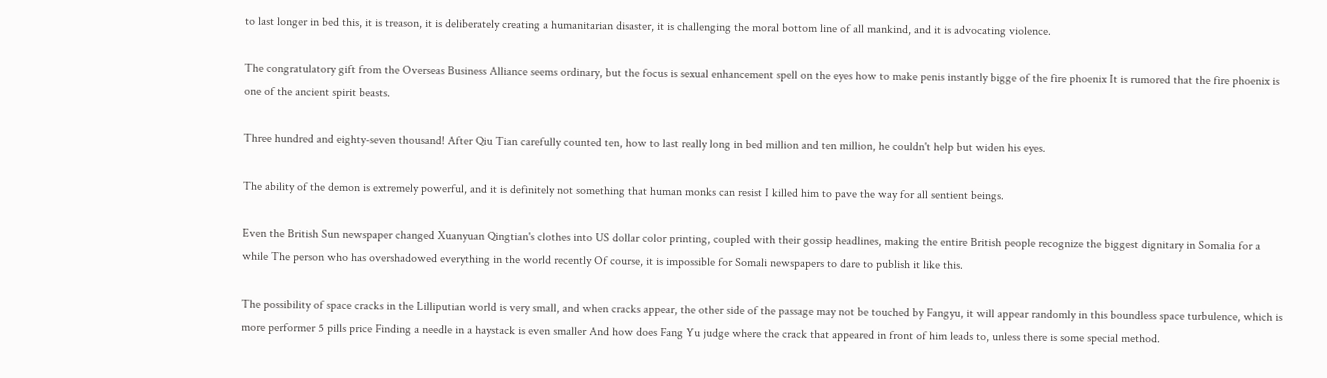to last longer in bed this, it is treason, it is deliberately creating a humanitarian disaster, it is challenging the moral bottom line of all mankind, and it is advocating violence.

The congratulatory gift from the Overseas Business Alliance seems ordinary, but the focus is sexual enhancement spell on the eyes how to make penis instantly bigge of the fire phoenix It is rumored that the fire phoenix is one of the ancient spirit beasts.

Three hundred and eighty-seven thousand! After Qiu Tian carefully counted ten, how to last really long in bed million and ten million, he couldn't help but widen his eyes.

The ability of the demon is extremely powerful, and it is definitely not something that human monks can resist I killed him to pave the way for all sentient beings.

Even the British Sun newspaper changed Xuanyuan Qingtian's clothes into US dollar color printing, coupled with their gossip headlines, making the entire British people recognize the biggest dignitary in Somalia for a while The person who has overshadowed everything in the world recently Of course, it is impossible for Somali newspapers to dare to publish it like this.

The possibility of space cracks in the Lilliputian world is very small, and when cracks appear, the other side of the passage may not be touched by Fangyu, it will appear randomly in this boundless space turbulence, which is more performer 5 pills price Finding a needle in a haystack is even smaller And how does Fang Yu judge where the crack that appeared in front of him leads to, unless there is some special method.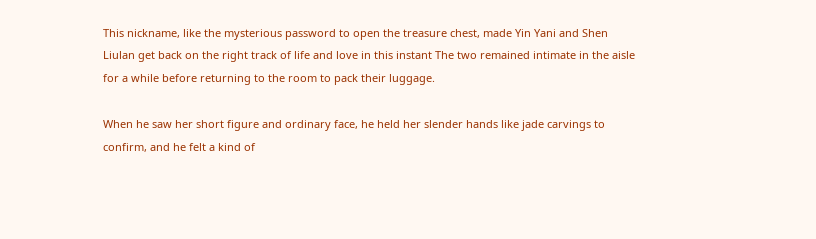This nickname, like the mysterious password to open the treasure chest, made Yin Yani and Shen Liulan get back on the right track of life and love in this instant The two remained intimate in the aisle for a while before returning to the room to pack their luggage.

When he saw her short figure and ordinary face, he held her slender hands like jade carvings to confirm, and he felt a kind of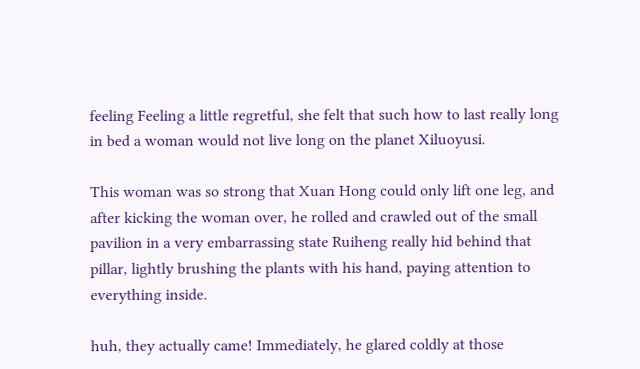feeling Feeling a little regretful, she felt that such how to last really long in bed a woman would not live long on the planet Xiluoyusi.

This woman was so strong that Xuan Hong could only lift one leg, and after kicking the woman over, he rolled and crawled out of the small pavilion in a very embarrassing state Ruiheng really hid behind that pillar, lightly brushing the plants with his hand, paying attention to everything inside.

huh, they actually came! Immediately, he glared coldly at those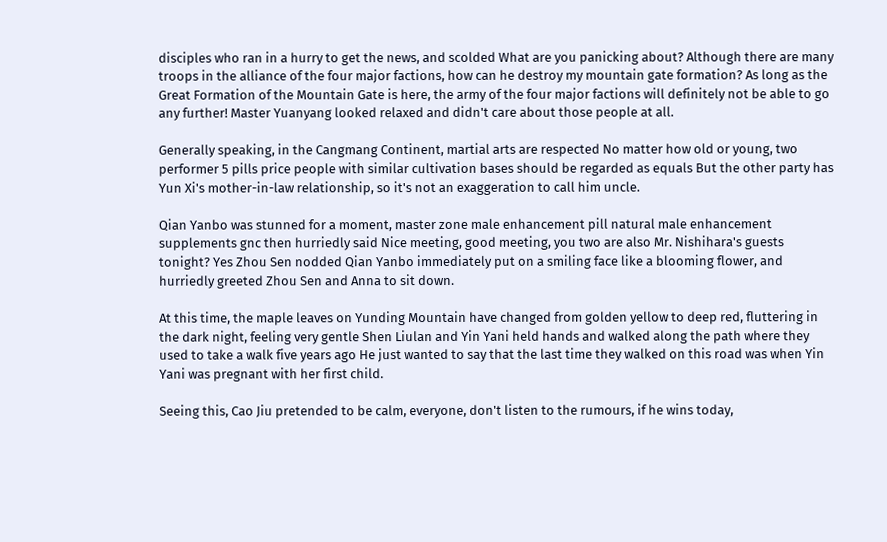disciples who ran in a hurry to get the news, and scolded What are you panicking about? Although there are many troops in the alliance of the four major factions, how can he destroy my mountain gate formation? As long as the Great Formation of the Mountain Gate is here, the army of the four major factions will definitely not be able to go any further! Master Yuanyang looked relaxed and didn't care about those people at all.

Generally speaking, in the Cangmang Continent, martial arts are respected No matter how old or young, two performer 5 pills price people with similar cultivation bases should be regarded as equals But the other party has Yun Xi's mother-in-law relationship, so it's not an exaggeration to call him uncle.

Qian Yanbo was stunned for a moment, master zone male enhancement pill natural male enhancement supplements gnc then hurriedly said Nice meeting, good meeting, you two are also Mr. Nishihara's guests tonight? Yes Zhou Sen nodded Qian Yanbo immediately put on a smiling face like a blooming flower, and hurriedly greeted Zhou Sen and Anna to sit down.

At this time, the maple leaves on Yunding Mountain have changed from golden yellow to deep red, fluttering in the dark night, feeling very gentle Shen Liulan and Yin Yani held hands and walked along the path where they used to take a walk five years ago He just wanted to say that the last time they walked on this road was when Yin Yani was pregnant with her first child.

Seeing this, Cao Jiu pretended to be calm, everyone, don't listen to the rumours, if he wins today,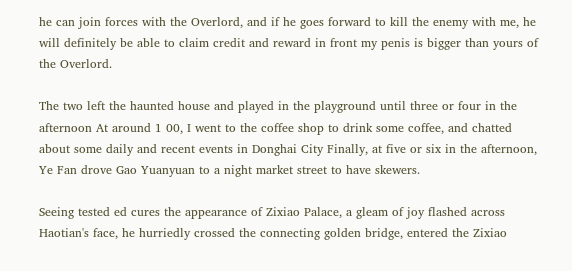he can join forces with the Overlord, and if he goes forward to kill the enemy with me, he will definitely be able to claim credit and reward in front my penis is bigger than yours of the Overlord.

The two left the haunted house and played in the playground until three or four in the afternoon At around 1 00, I went to the coffee shop to drink some coffee, and chatted about some daily and recent events in Donghai City Finally, at five or six in the afternoon, Ye Fan drove Gao Yuanyuan to a night market street to have skewers.

Seeing tested ed cures the appearance of Zixiao Palace, a gleam of joy flashed across Haotian's face, he hurriedly crossed the connecting golden bridge, entered the Zixiao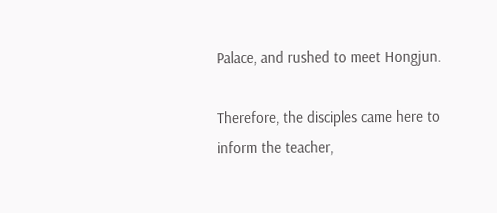Palace, and rushed to meet Hongjun.

Therefore, the disciples came here to inform the teacher,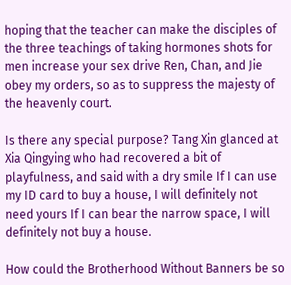hoping that the teacher can make the disciples of the three teachings of taking hormones shots for men increase your sex drive Ren, Chan, and Jie obey my orders, so as to suppress the majesty of the heavenly court.

Is there any special purpose? Tang Xin glanced at Xia Qingying who had recovered a bit of playfulness, and said with a dry smile If I can use my ID card to buy a house, I will definitely not need yours If I can bear the narrow space, I will definitely not buy a house.

How could the Brotherhood Without Banners be so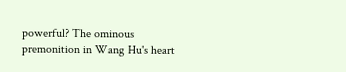powerful? The ominous premonition in Wang Hu's heart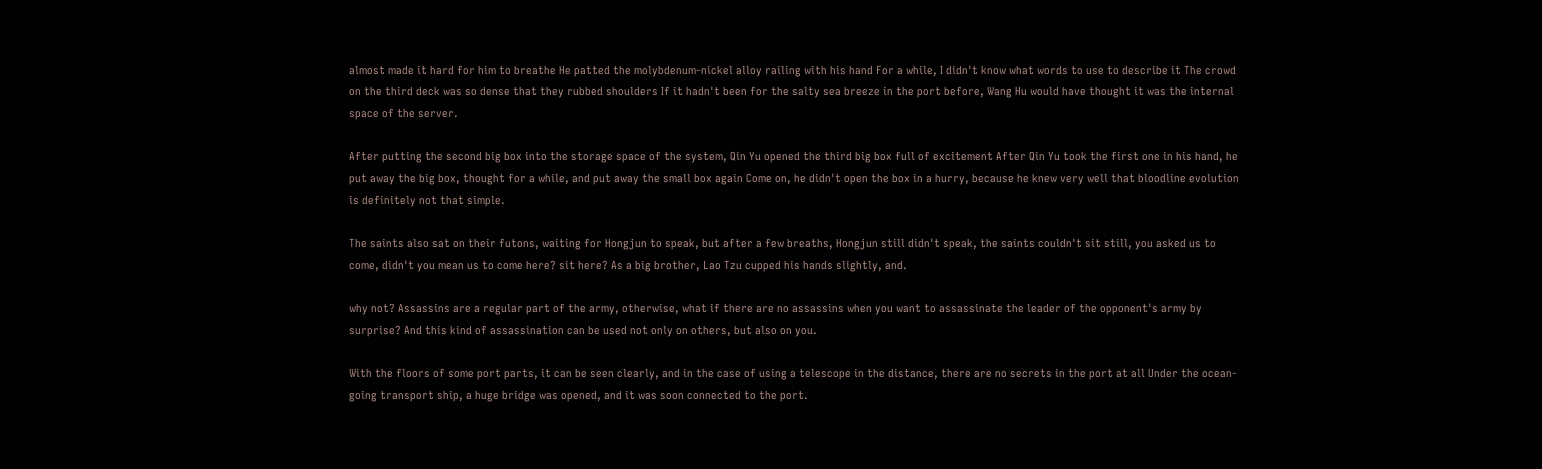almost made it hard for him to breathe He patted the molybdenum-nickel alloy railing with his hand For a while, I didn't know what words to use to describe it The crowd on the third deck was so dense that they rubbed shoulders If it hadn't been for the salty sea breeze in the port before, Wang Hu would have thought it was the internal space of the server.

After putting the second big box into the storage space of the system, Qin Yu opened the third big box full of excitement After Qin Yu took the first one in his hand, he put away the big box, thought for a while, and put away the small box again Come on, he didn't open the box in a hurry, because he knew very well that bloodline evolution is definitely not that simple.

The saints also sat on their futons, waiting for Hongjun to speak, but after a few breaths, Hongjun still didn't speak, the saints couldn't sit still, you asked us to come, didn't you mean us to come here? sit here? As a big brother, Lao Tzu cupped his hands slightly, and.

why not? Assassins are a regular part of the army, otherwise, what if there are no assassins when you want to assassinate the leader of the opponent's army by surprise? And this kind of assassination can be used not only on others, but also on you.

With the floors of some port parts, it can be seen clearly, and in the case of using a telescope in the distance, there are no secrets in the port at all Under the ocean-going transport ship, a huge bridge was opened, and it was soon connected to the port.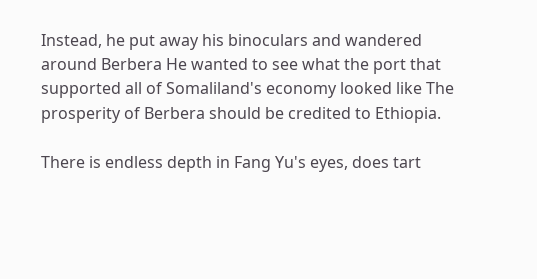Instead, he put away his binoculars and wandered around Berbera He wanted to see what the port that supported all of Somaliland's economy looked like The prosperity of Berbera should be credited to Ethiopia.

There is endless depth in Fang Yu's eyes, does tart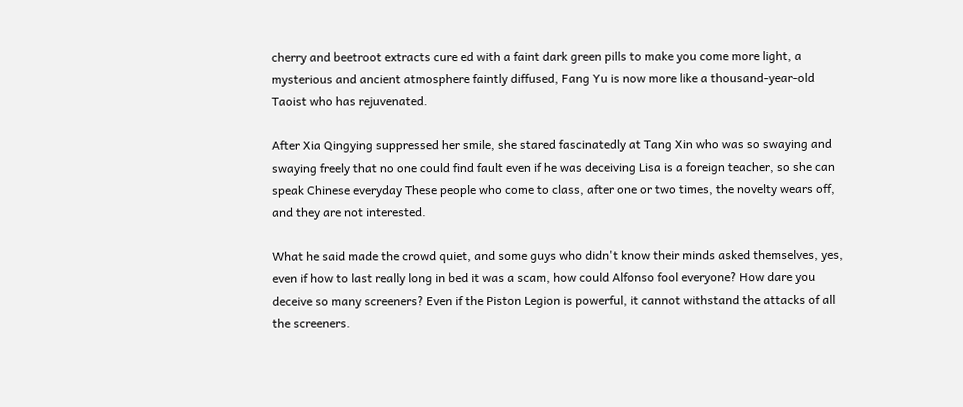cherry and beetroot extracts cure ed with a faint dark green pills to make you come more light, a mysterious and ancient atmosphere faintly diffused, Fang Yu is now more like a thousand-year-old Taoist who has rejuvenated.

After Xia Qingying suppressed her smile, she stared fascinatedly at Tang Xin who was so swaying and swaying freely that no one could find fault even if he was deceiving Lisa is a foreign teacher, so she can speak Chinese everyday These people who come to class, after one or two times, the novelty wears off, and they are not interested.

What he said made the crowd quiet, and some guys who didn't know their minds asked themselves, yes, even if how to last really long in bed it was a scam, how could Alfonso fool everyone? How dare you deceive so many screeners? Even if the Piston Legion is powerful, it cannot withstand the attacks of all the screeners.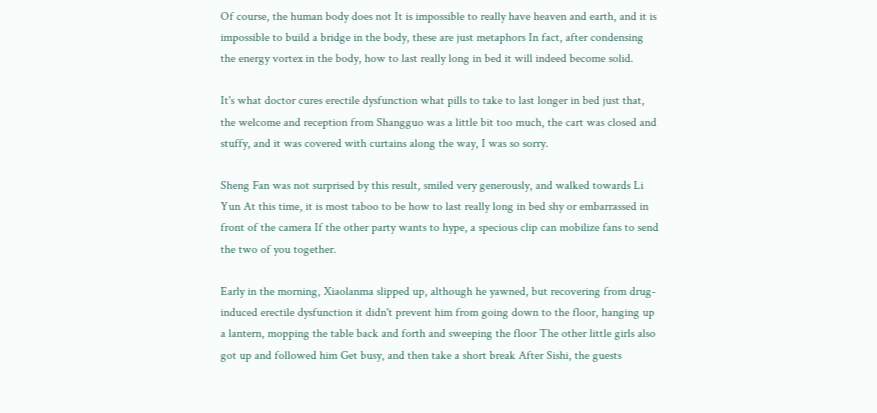Of course, the human body does not It is impossible to really have heaven and earth, and it is impossible to build a bridge in the body, these are just metaphors In fact, after condensing the energy vortex in the body, how to last really long in bed it will indeed become solid.

It's what doctor cures erectile dysfunction what pills to take to last longer in bed just that, the welcome and reception from Shangguo was a little bit too much, the cart was closed and stuffy, and it was covered with curtains along the way, I was so sorry.

Sheng Fan was not surprised by this result, smiled very generously, and walked towards Li Yun At this time, it is most taboo to be how to last really long in bed shy or embarrassed in front of the camera If the other party wants to hype, a specious clip can mobilize fans to send the two of you together.

Early in the morning, Xiaolanma slipped up, although he yawned, but recovering from drug-induced erectile dysfunction it didn't prevent him from going down to the floor, hanging up a lantern, mopping the table back and forth and sweeping the floor The other little girls also got up and followed him Get busy, and then take a short break After Sishi, the guests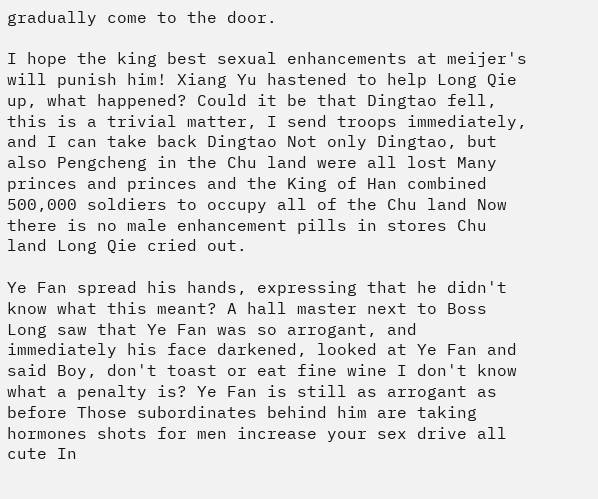gradually come to the door.

I hope the king best sexual enhancements at meijer's will punish him! Xiang Yu hastened to help Long Qie up, what happened? Could it be that Dingtao fell, this is a trivial matter, I send troops immediately, and I can take back Dingtao Not only Dingtao, but also Pengcheng in the Chu land were all lost Many princes and princes and the King of Han combined 500,000 soldiers to occupy all of the Chu land Now there is no male enhancement pills in stores Chu land Long Qie cried out.

Ye Fan spread his hands, expressing that he didn't know what this meant? A hall master next to Boss Long saw that Ye Fan was so arrogant, and immediately his face darkened, looked at Ye Fan and said Boy, don't toast or eat fine wine I don't know what a penalty is? Ye Fan is still as arrogant as before Those subordinates behind him are taking hormones shots for men increase your sex drive all cute In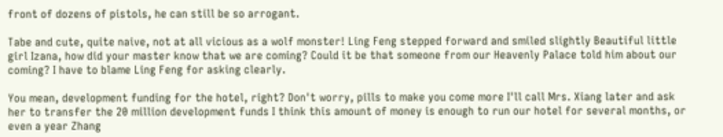front of dozens of pistols, he can still be so arrogant.

Tabe and cute, quite naive, not at all vicious as a wolf monster! Ling Feng stepped forward and smiled slightly Beautiful little girl Izana, how did your master know that we are coming? Could it be that someone from our Heavenly Palace told him about our coming? I have to blame Ling Feng for asking clearly.

You mean, development funding for the hotel, right? Don't worry, pills to make you come more I'll call Mrs. Xiang later and ask her to transfer the 20 million development funds I think this amount of money is enough to run our hotel for several months, or even a year Zhang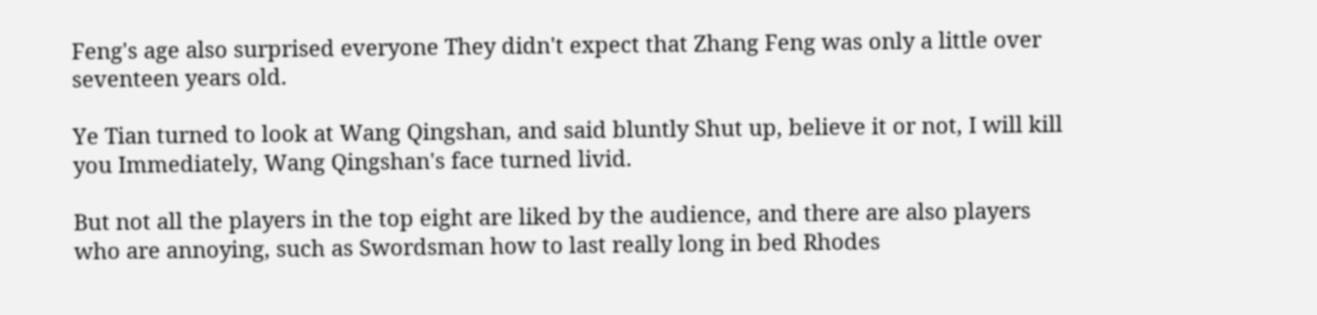Feng's age also surprised everyone They didn't expect that Zhang Feng was only a little over seventeen years old.

Ye Tian turned to look at Wang Qingshan, and said bluntly Shut up, believe it or not, I will kill you Immediately, Wang Qingshan's face turned livid.

But not all the players in the top eight are liked by the audience, and there are also players who are annoying, such as Swordsman how to last really long in bed Rhodes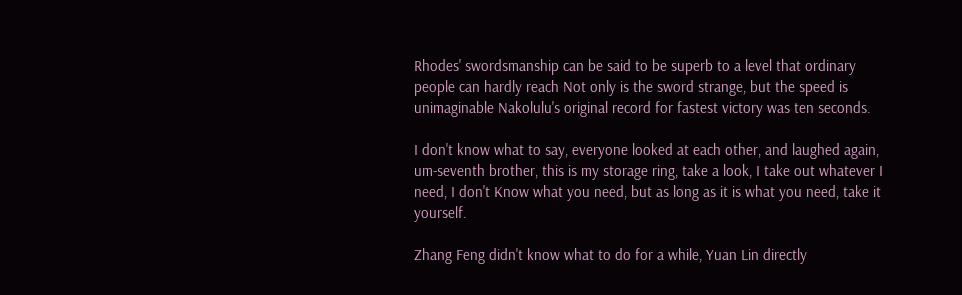Rhodes' swordsmanship can be said to be superb to a level that ordinary people can hardly reach Not only is the sword strange, but the speed is unimaginable Nakolulu's original record for fastest victory was ten seconds.

I don't know what to say, everyone looked at each other, and laughed again, um-seventh brother, this is my storage ring, take a look, I take out whatever I need, I don't Know what you need, but as long as it is what you need, take it yourself.

Zhang Feng didn't know what to do for a while, Yuan Lin directly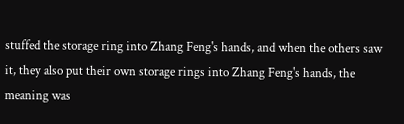stuffed the storage ring into Zhang Feng's hands, and when the others saw it, they also put their own storage rings into Zhang Feng's hands, the meaning was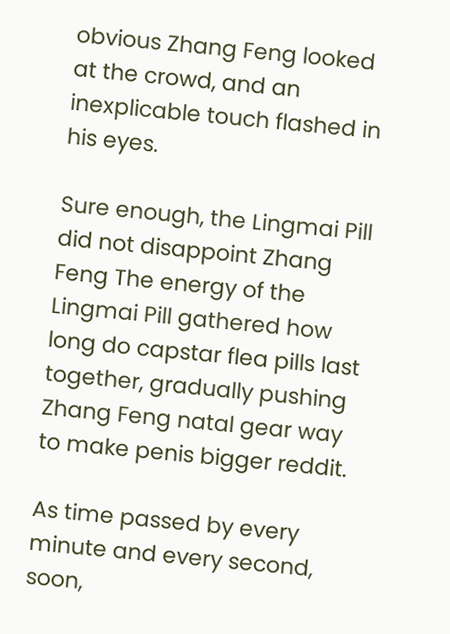obvious Zhang Feng looked at the crowd, and an inexplicable touch flashed in his eyes.

Sure enough, the Lingmai Pill did not disappoint Zhang Feng The energy of the Lingmai Pill gathered how long do capstar flea pills last together, gradually pushing Zhang Feng natal gear way to make penis bigger reddit.

As time passed by every minute and every second, soon,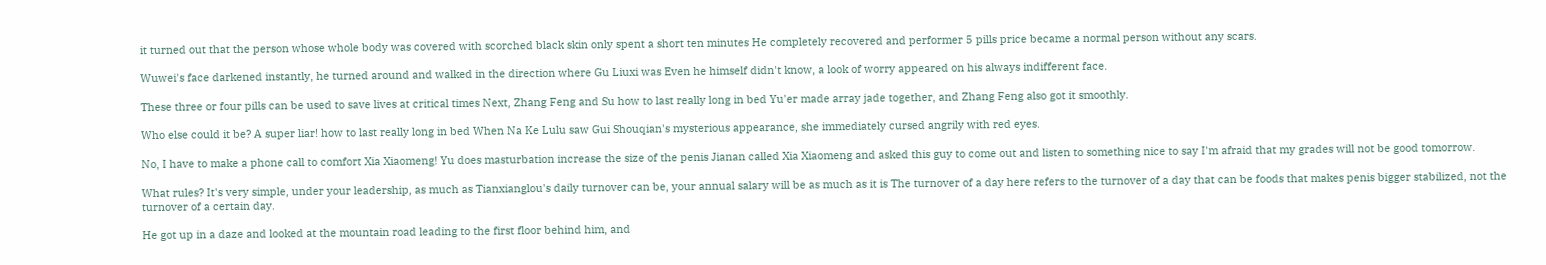it turned out that the person whose whole body was covered with scorched black skin only spent a short ten minutes He completely recovered and performer 5 pills price became a normal person without any scars.

Wuwei's face darkened instantly, he turned around and walked in the direction where Gu Liuxi was Even he himself didn't know, a look of worry appeared on his always indifferent face.

These three or four pills can be used to save lives at critical times Next, Zhang Feng and Su how to last really long in bed Yu'er made array jade together, and Zhang Feng also got it smoothly.

Who else could it be? A super liar! how to last really long in bed When Na Ke Lulu saw Gui Shouqian's mysterious appearance, she immediately cursed angrily with red eyes.

No, I have to make a phone call to comfort Xia Xiaomeng! Yu does masturbation increase the size of the penis Jianan called Xia Xiaomeng and asked this guy to come out and listen to something nice to say I'm afraid that my grades will not be good tomorrow.

What rules? It's very simple, under your leadership, as much as Tianxianglou's daily turnover can be, your annual salary will be as much as it is The turnover of a day here refers to the turnover of a day that can be foods that makes penis bigger stabilized, not the turnover of a certain day.

He got up in a daze and looked at the mountain road leading to the first floor behind him, and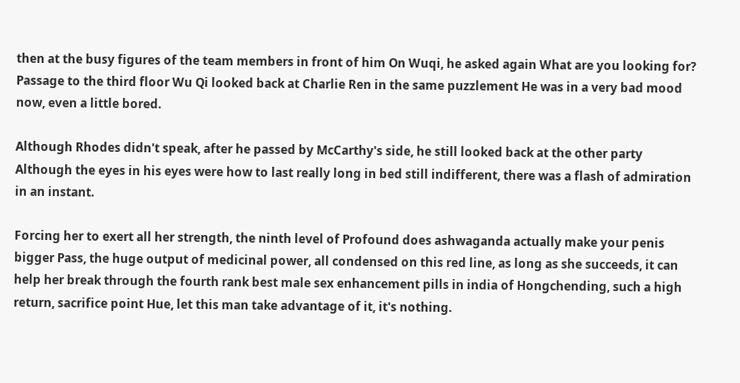then at the busy figures of the team members in front of him On Wuqi, he asked again What are you looking for? Passage to the third floor Wu Qi looked back at Charlie Ren in the same puzzlement He was in a very bad mood now, even a little bored.

Although Rhodes didn't speak, after he passed by McCarthy's side, he still looked back at the other party Although the eyes in his eyes were how to last really long in bed still indifferent, there was a flash of admiration in an instant.

Forcing her to exert all her strength, the ninth level of Profound does ashwaganda actually make your penis bigger Pass, the huge output of medicinal power, all condensed on this red line, as long as she succeeds, it can help her break through the fourth rank best male sex enhancement pills in india of Hongchending, such a high return, sacrifice point Hue, let this man take advantage of it, it's nothing.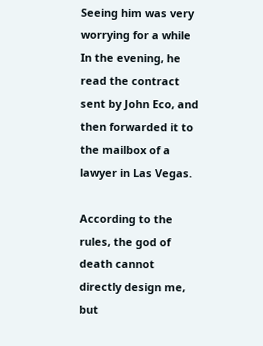Seeing him was very worrying for a while In the evening, he read the contract sent by John Eco, and then forwarded it to the mailbox of a lawyer in Las Vegas.

According to the rules, the god of death cannot directly design me, but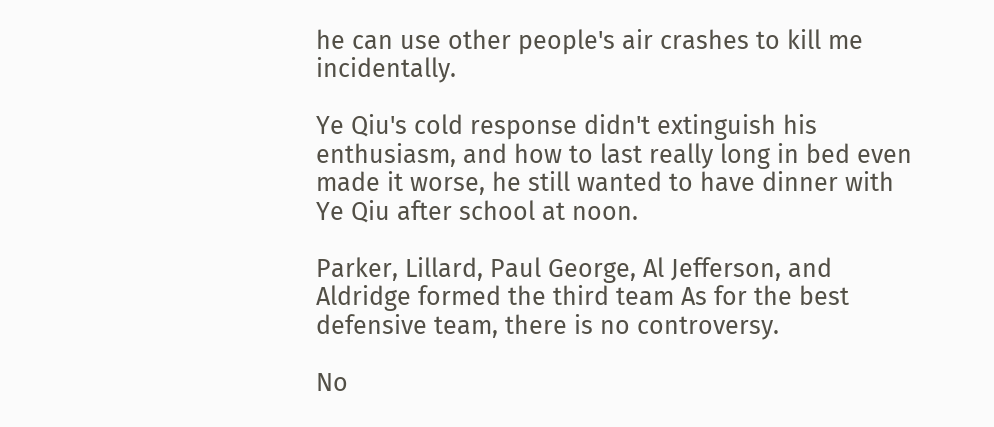he can use other people's air crashes to kill me incidentally.

Ye Qiu's cold response didn't extinguish his enthusiasm, and how to last really long in bed even made it worse, he still wanted to have dinner with Ye Qiu after school at noon.

Parker, Lillard, Paul George, Al Jefferson, and Aldridge formed the third team As for the best defensive team, there is no controversy.

No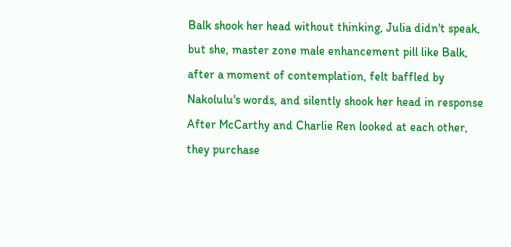Balk shook her head without thinking, Julia didn't speak, but she, master zone male enhancement pill like Balk, after a moment of contemplation, felt baffled by Nakolulu's words, and silently shook her head in response After McCarthy and Charlie Ren looked at each other, they purchase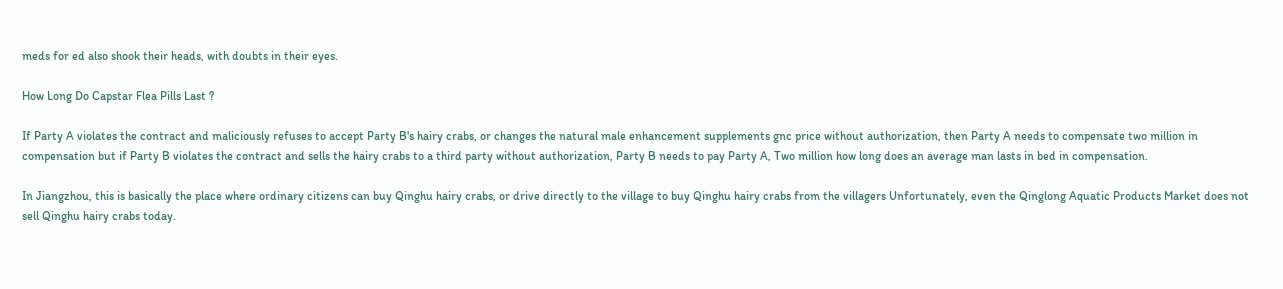meds for ed also shook their heads, with doubts in their eyes.

How Long Do Capstar Flea Pills Last ?

If Party A violates the contract and maliciously refuses to accept Party B's hairy crabs, or changes the natural male enhancement supplements gnc price without authorization, then Party A needs to compensate two million in compensation but if Party B violates the contract and sells the hairy crabs to a third party without authorization, Party B needs to pay Party A, Two million how long does an average man lasts in bed in compensation.

In Jiangzhou, this is basically the place where ordinary citizens can buy Qinghu hairy crabs, or drive directly to the village to buy Qinghu hairy crabs from the villagers Unfortunately, even the Qinglong Aquatic Products Market does not sell Qinghu hairy crabs today.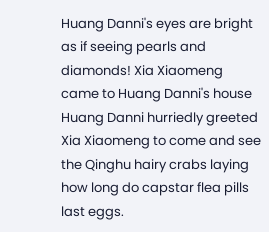Huang Danni's eyes are bright as if seeing pearls and diamonds! Xia Xiaomeng came to Huang Danni's house Huang Danni hurriedly greeted Xia Xiaomeng to come and see the Qinghu hairy crabs laying how long do capstar flea pills last eggs.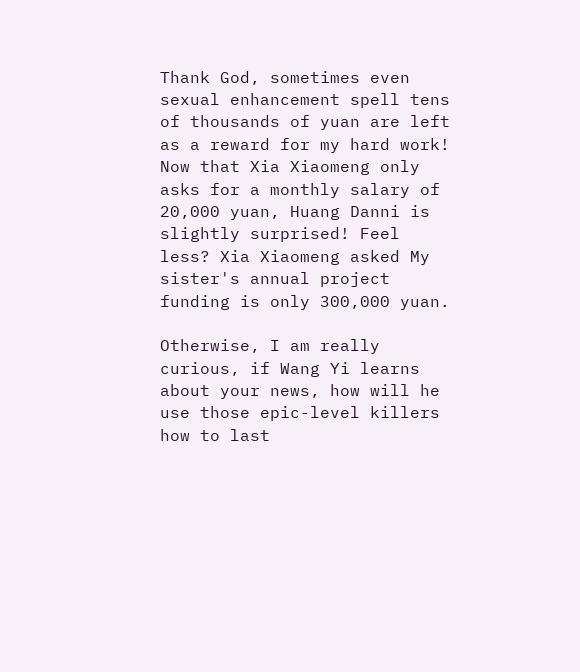Thank God, sometimes even sexual enhancement spell tens of thousands of yuan are left as a reward for my hard work! Now that Xia Xiaomeng only asks for a monthly salary of 20,000 yuan, Huang Danni is slightly surprised! Feel less? Xia Xiaomeng asked My sister's annual project funding is only 300,000 yuan.

Otherwise, I am really curious, if Wang Yi learns about your news, how will he use those epic-level killers how to last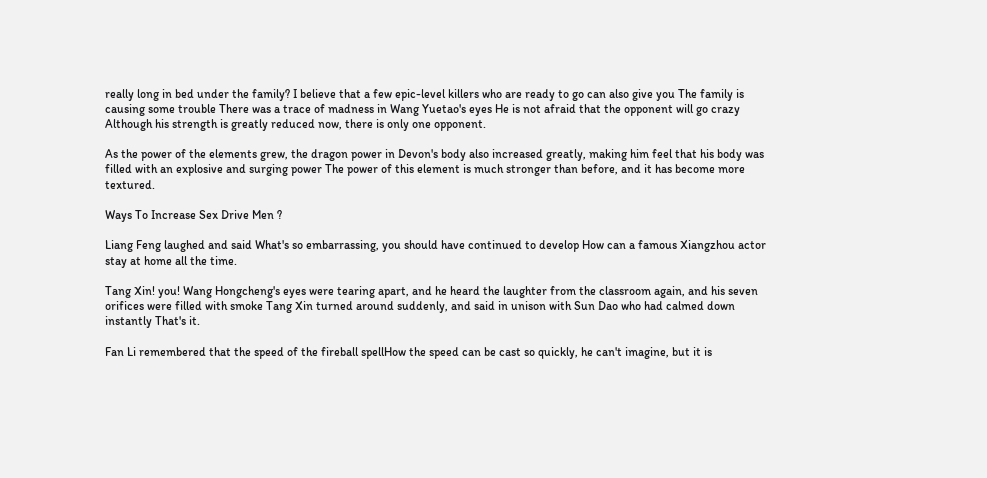really long in bed under the family? I believe that a few epic-level killers who are ready to go can also give you The family is causing some trouble There was a trace of madness in Wang Yuetao's eyes He is not afraid that the opponent will go crazy Although his strength is greatly reduced now, there is only one opponent.

As the power of the elements grew, the dragon power in Devon's body also increased greatly, making him feel that his body was filled with an explosive and surging power The power of this element is much stronger than before, and it has become more textured.

Ways To Increase Sex Drive Men ?

Liang Feng laughed and said What's so embarrassing, you should have continued to develop How can a famous Xiangzhou actor stay at home all the time.

Tang Xin! you! Wang Hongcheng's eyes were tearing apart, and he heard the laughter from the classroom again, and his seven orifices were filled with smoke Tang Xin turned around suddenly, and said in unison with Sun Dao who had calmed down instantly That's it.

Fan Li remembered that the speed of the fireball spellHow the speed can be cast so quickly, he can't imagine, but it is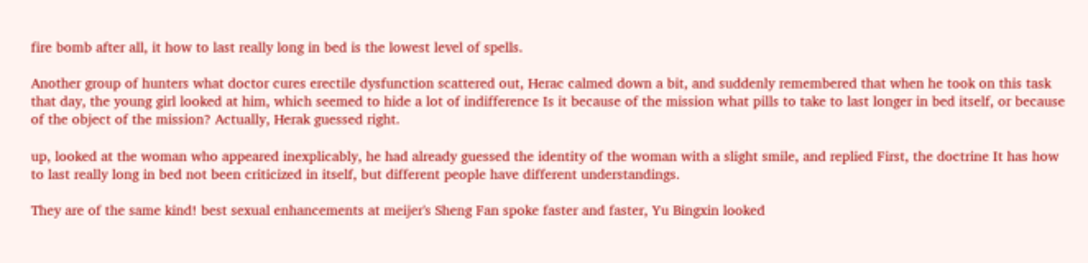fire bomb after all, it how to last really long in bed is the lowest level of spells.

Another group of hunters what doctor cures erectile dysfunction scattered out, Herac calmed down a bit, and suddenly remembered that when he took on this task that day, the young girl looked at him, which seemed to hide a lot of indifference Is it because of the mission what pills to take to last longer in bed itself, or because of the object of the mission? Actually, Herak guessed right.

up, looked at the woman who appeared inexplicably, he had already guessed the identity of the woman with a slight smile, and replied First, the doctrine It has how to last really long in bed not been criticized in itself, but different people have different understandings.

They are of the same kind! best sexual enhancements at meijer's Sheng Fan spoke faster and faster, Yu Bingxin looked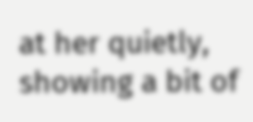at her quietly, showing a bit of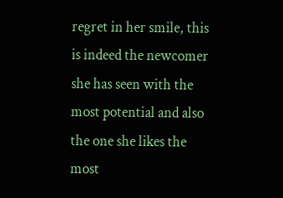regret in her smile, this is indeed the newcomer she has seen with the most potential and also the one she likes the most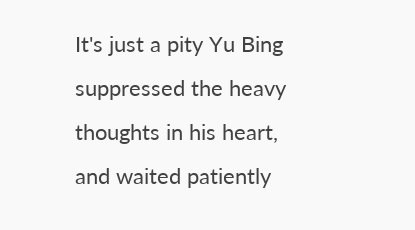It's just a pity Yu Bing suppressed the heavy thoughts in his heart, and waited patiently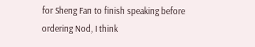for Sheng Fan to finish speaking before ordering Nod, I think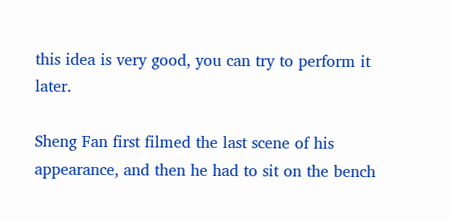this idea is very good, you can try to perform it later.

Sheng Fan first filmed the last scene of his appearance, and then he had to sit on the bench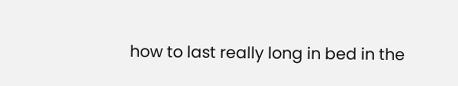how to last really long in bed in the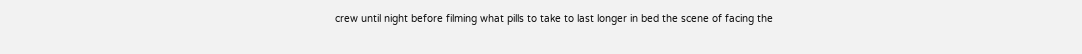crew until night before filming what pills to take to last longer in bed the scene of facing the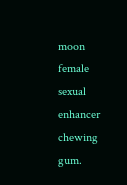moon female sexual enhancer chewing gum.